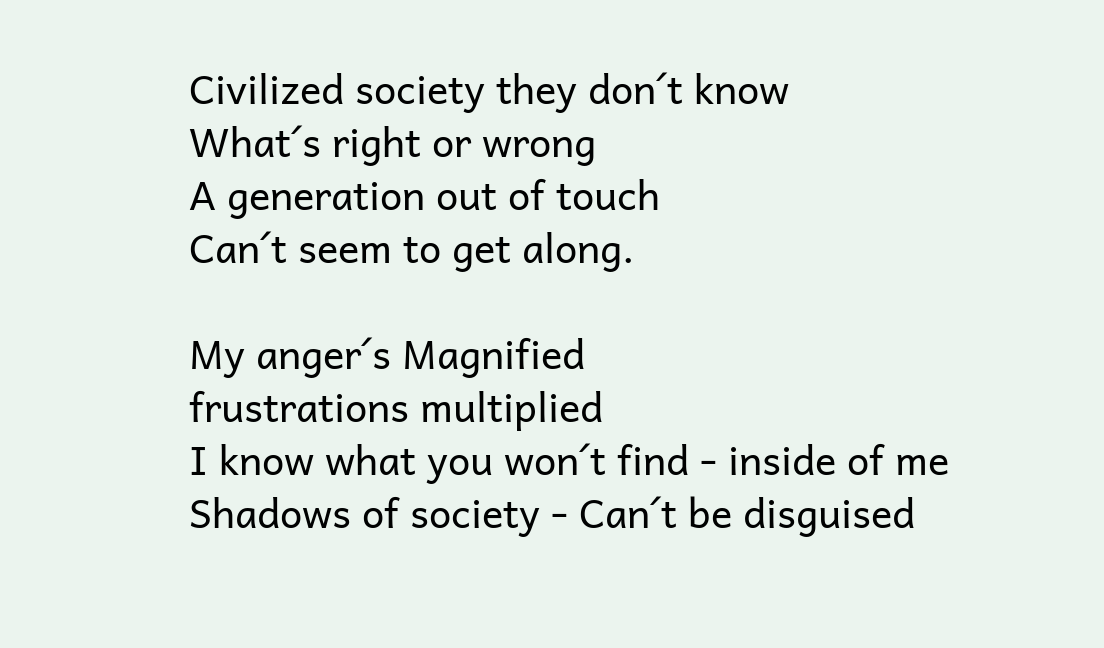Civilized society they don´t know
What´s right or wrong
A generation out of touch
Can´t seem to get along.

My anger´s Magnified
frustrations multiplied
I know what you won´t find - inside of me
Shadows of society - Can´t be disguised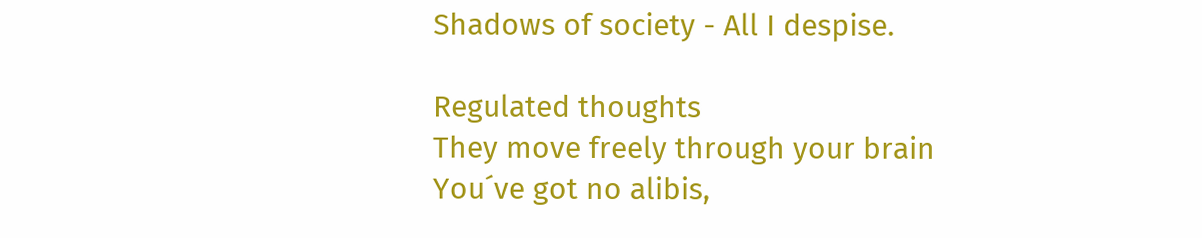Shadows of society - All I despise.

Regulated thoughts
They move freely through your brain
You´ve got no alibis,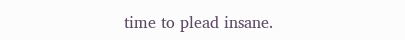time to plead insane.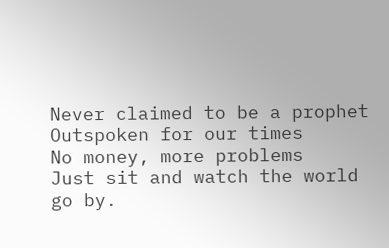Never claimed to be a prophet
Outspoken for our times
No money, more problems
Just sit and watch the world go by.